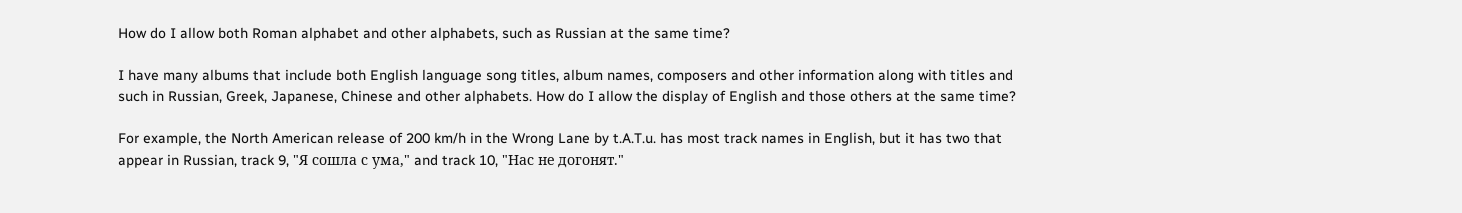How do I allow both Roman alphabet and other alphabets, such as Russian at the same time?

I have many albums that include both English language song titles, album names, composers and other information along with titles and such in Russian, Greek, Japanese, Chinese and other alphabets. How do I allow the display of English and those others at the same time?

For example, the North American release of 200 km/h in the Wrong Lane by t.A.T.u. has most track names in English, but it has two that appear in Russian, track 9, "Я сошла с ума," and track 10, "Нас не догонят."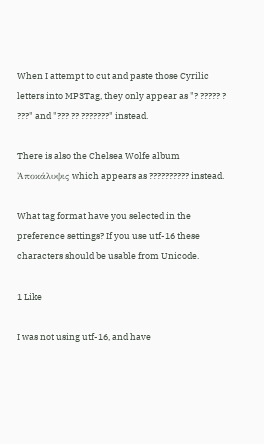When I attempt to cut and paste those Cyrilic letters into MP3Tag, they only appear as "? ????? ? ???" and "??? ?? ???????" instead.

There is also the Chelsea Wolfe album Ἀποκάλυψις which appears as ?????????? instead.

What tag format have you selected in the preference settings? If you use utf-16 these characters should be usable from Unicode.

1 Like

I was not using utf-16, and have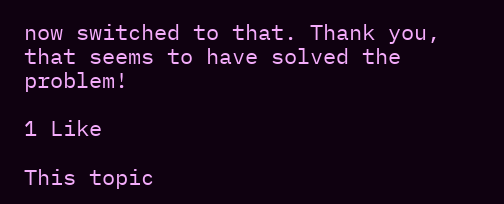now switched to that. Thank you, that seems to have solved the problem!

1 Like

This topic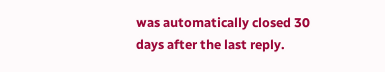was automatically closed 30 days after the last reply.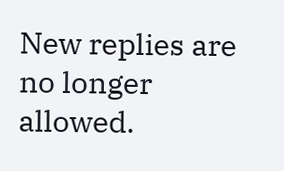New replies are no longer allowed.